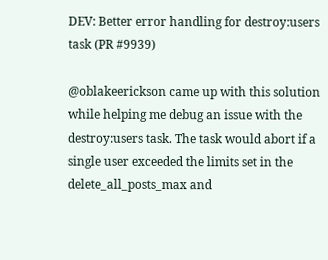DEV: Better error handling for destroy:users task (PR #9939)

@oblakeerickson came up with this solution while helping me debug an issue with the destroy:users task. The task would abort if a single user exceeded the limits set in the delete_all_posts_max and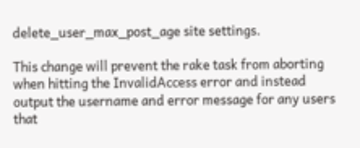delete_user_max_post_age site settings.

This change will prevent the rake task from aborting when hitting the InvalidAccess error and instead output the username and error message for any users that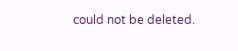could not be deleted.